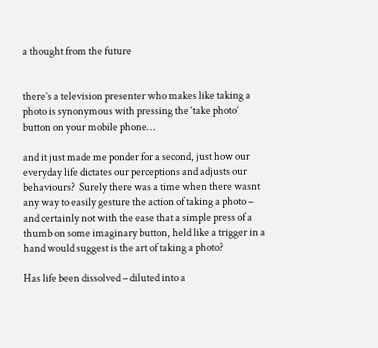a thought from the future


there’s a television presenter who makes like taking a photo is synonymous with pressing the ‘take photo’ button on your mobile phone…

and it just made me ponder for a second, just how our everyday life dictates our perceptions and adjusts our behaviours?  Surely there was a time when there wasnt any way to easily gesture the action of taking a photo – and certainly not with the ease that a simple press of a thumb on some imaginary button, held like a trigger in a hand would suggest is the art of taking a photo?

Has life been dissolved – diluted into a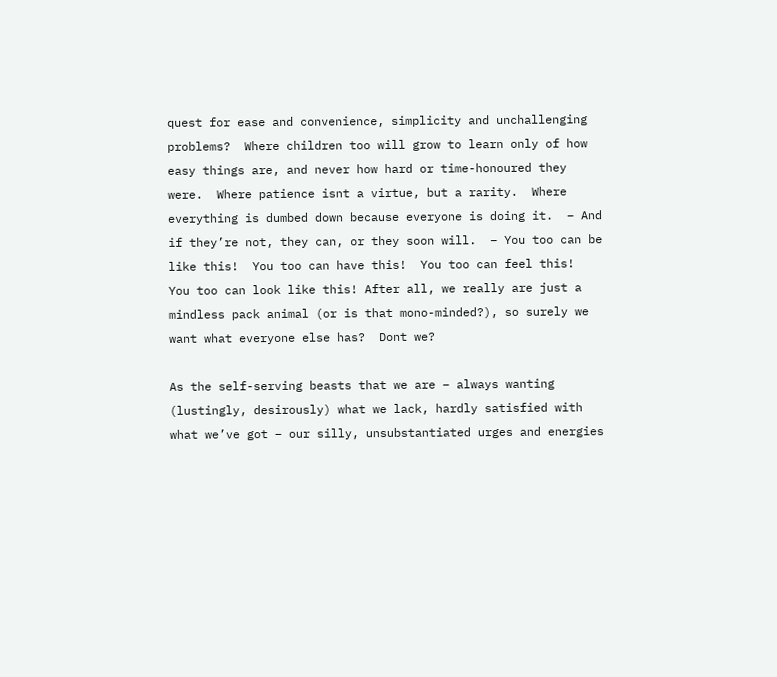quest for ease and convenience, simplicity and unchallenging problems?  Where children too will grow to learn only of how easy things are, and never how hard or time-honoured they were.  Where patience isnt a virtue, but a rarity.  Where everything is dumbed down because everyone is doing it.  – And if they’re not, they can, or they soon will.  – You too can be like this!  You too can have this!  You too can feel this!  You too can look like this! After all, we really are just a mindless pack animal (or is that mono-minded?), so surely we want what everyone else has?  Dont we?

As the self-serving beasts that we are – always wanting (lustingly, desirously) what we lack, hardly satisfied with what we’ve got – our silly, unsubstantiated urges and energies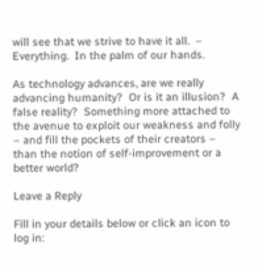will see that we strive to have it all.  – Everything.  In the palm of our hands.

As technology advances, are we really advancing humanity?  Or is it an illusion?  A false reality?  Something more attached to the avenue to exploit our weakness and folly – and fill the pockets of their creators – than the notion of self-improvement or a better world?

Leave a Reply

Fill in your details below or click an icon to log in: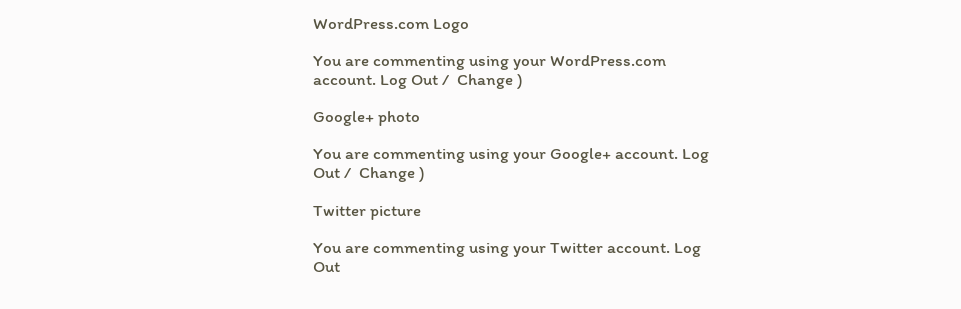WordPress.com Logo

You are commenting using your WordPress.com account. Log Out /  Change )

Google+ photo

You are commenting using your Google+ account. Log Out /  Change )

Twitter picture

You are commenting using your Twitter account. Log Out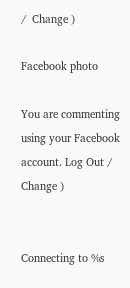/  Change )

Facebook photo

You are commenting using your Facebook account. Log Out /  Change )


Connecting to %s